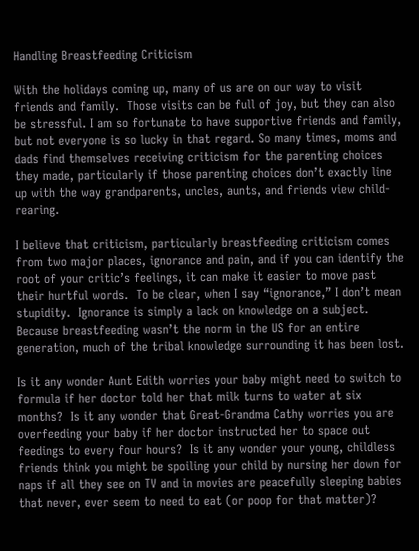Handling Breastfeeding Criticism

With the holidays coming up, many of us are on our way to visit friends and family.  Those visits can be full of joy, but they can also be stressful. I am so fortunate to have supportive friends and family, but not everyone is so lucky in that regard. So many times, moms and dads find themselves receiving criticism for the parenting choices they made, particularly if those parenting choices don’t exactly line up with the way grandparents, uncles, aunts, and friends view child-rearing.

I believe that criticism, particularly breastfeeding criticism comes from two major places, ignorance and pain, and if you can identify the root of your critic’s feelings, it can make it easier to move past their hurtful words.  To be clear, when I say “ignorance,” I don’t mean stupidity.  Ignorance is simply a lack on knowledge on a subject.  Because breastfeeding wasn’t the norm in the US for an entire generation, much of the tribal knowledge surrounding it has been lost.

Is it any wonder Aunt Edith worries your baby might need to switch to formula if her doctor told her that milk turns to water at six months?  Is it any wonder that Great-Grandma Cathy worries you are overfeeding your baby if her doctor instructed her to space out feedings to every four hours?  Is it any wonder your young, childless friends think you might be spoiling your child by nursing her down for naps if all they see on TV and in movies are peacefully sleeping babies that never, ever seem to need to eat (or poop for that matter)?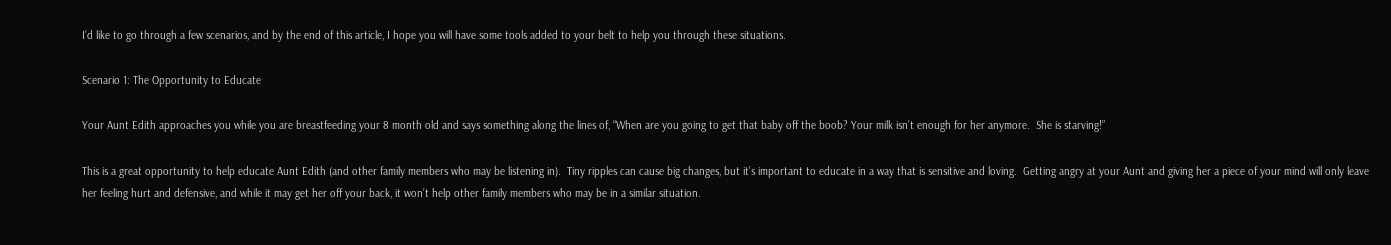I’d like to go through a few scenarios, and by the end of this article, I hope you will have some tools added to your belt to help you through these situations.

Scenario 1: The Opportunity to Educate

Your Aunt Edith approaches you while you are breastfeeding your 8 month old and says something along the lines of, “When are you going to get that baby off the boob? Your milk isn’t enough for her anymore.  She is starving!”

This is a great opportunity to help educate Aunt Edith (and other family members who may be listening in).  Tiny ripples can cause big changes, but it’s important to educate in a way that is sensitive and loving.  Getting angry at your Aunt and giving her a piece of your mind will only leave her feeling hurt and defensive, and while it may get her off your back, it won’t help other family members who may be in a similar situation.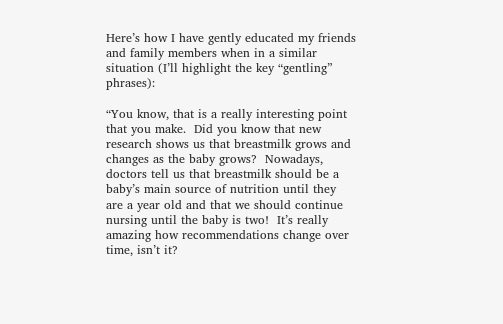Here’s how I have gently educated my friends and family members when in a similar situation (I’ll highlight the key “gentling” phrases):

“You know, that is a really interesting point that you make.  Did you know that new research shows us that breastmilk grows and changes as the baby grows?  Nowadays, doctors tell us that breastmilk should be a baby’s main source of nutrition until they are a year old and that we should continue nursing until the baby is two!  It’s really amazing how recommendations change over time, isn’t it?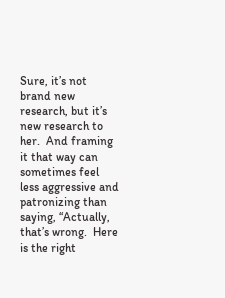Sure, it’s not brand new research, but it’s new research to her.  And framing it that way can sometimes feel less aggressive and patronizing than saying, “Actually, that’s wrong.  Here is the right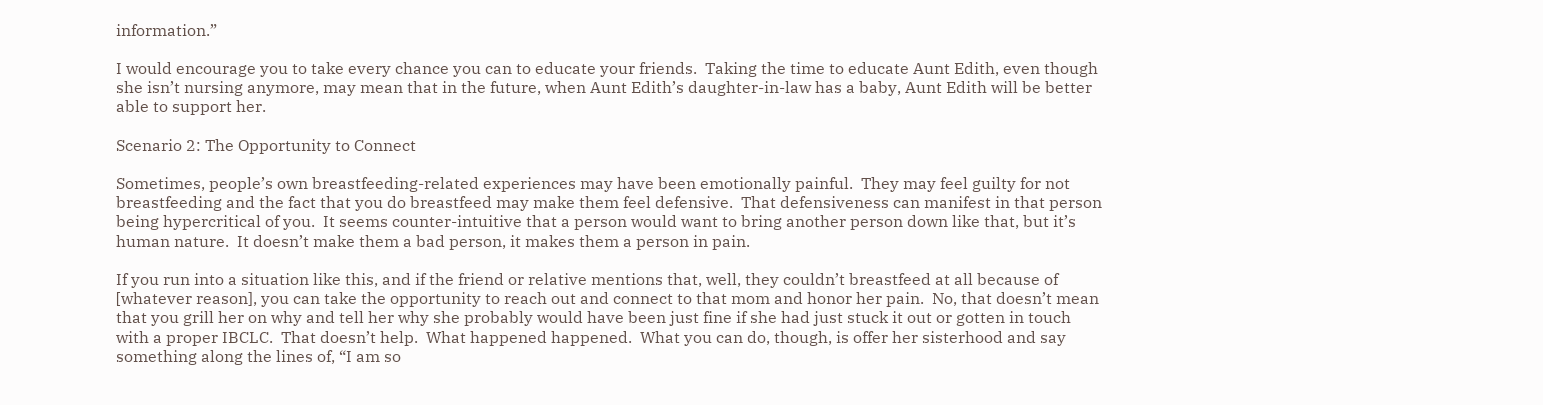information.”

I would encourage you to take every chance you can to educate your friends.  Taking the time to educate Aunt Edith, even though she isn’t nursing anymore, may mean that in the future, when Aunt Edith’s daughter-in-law has a baby, Aunt Edith will be better able to support her.

Scenario 2: The Opportunity to Connect

Sometimes, people’s own breastfeeding-related experiences may have been emotionally painful.  They may feel guilty for not breastfeeding and the fact that you do breastfeed may make them feel defensive.  That defensiveness can manifest in that person being hypercritical of you.  It seems counter-intuitive that a person would want to bring another person down like that, but it’s human nature.  It doesn’t make them a bad person, it makes them a person in pain.

If you run into a situation like this, and if the friend or relative mentions that, well, they couldn’t breastfeed at all because of [whatever reason], you can take the opportunity to reach out and connect to that mom and honor her pain.  No, that doesn’t mean that you grill her on why and tell her why she probably would have been just fine if she had just stuck it out or gotten in touch with a proper IBCLC.  That doesn’t help.  What happened happened.  What you can do, though, is offer her sisterhood and say something along the lines of, “I am so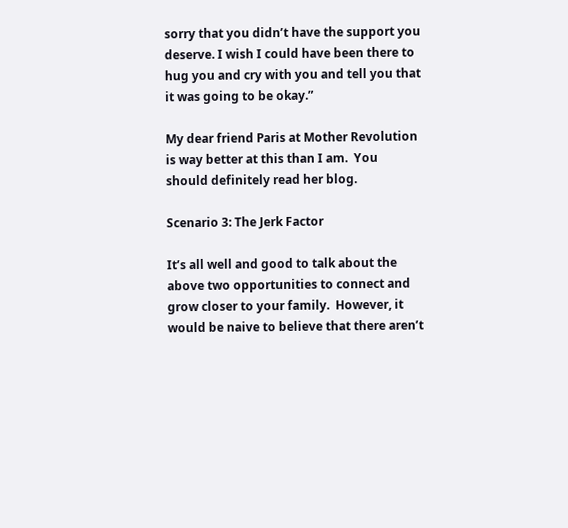sorry that you didn’t have the support you deserve. I wish I could have been there to hug you and cry with you and tell you that it was going to be okay.”

My dear friend Paris at Mother Revolution is way better at this than I am.  You should definitely read her blog.

Scenario 3: The Jerk Factor

It’s all well and good to talk about the above two opportunities to connect and grow closer to your family.  However, it would be naive to believe that there aren’t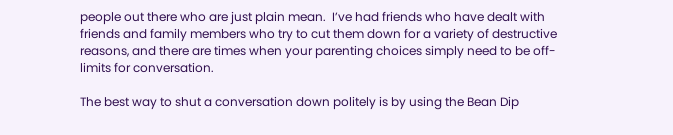people out there who are just plain mean.  I’ve had friends who have dealt with friends and family members who try to cut them down for a variety of destructive reasons, and there are times when your parenting choices simply need to be off-limits for conversation.

The best way to shut a conversation down politely is by using the Bean Dip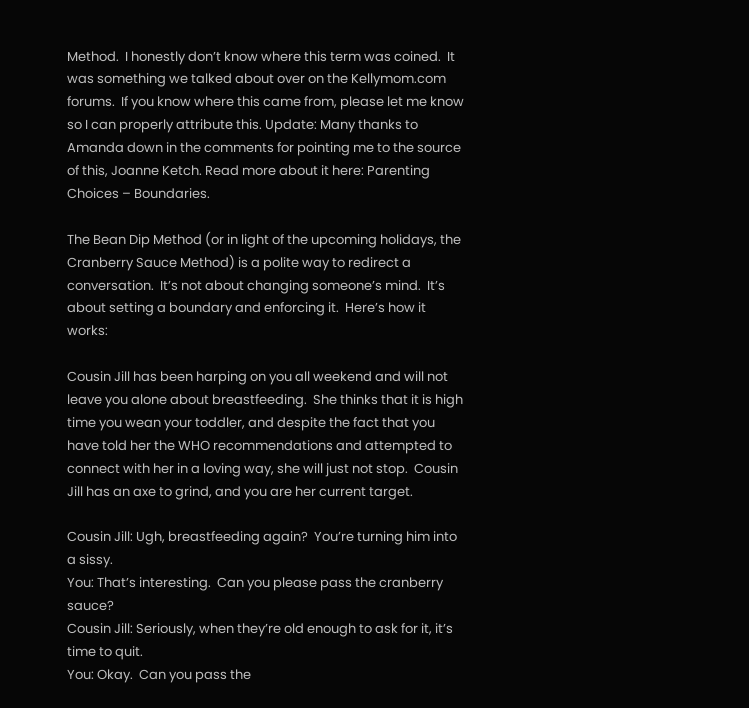Method.  I honestly don’t know where this term was coined.  It was something we talked about over on the Kellymom.com forums.  If you know where this came from, please let me know so I can properly attribute this. Update: Many thanks to Amanda down in the comments for pointing me to the source of this, Joanne Ketch. Read more about it here: Parenting Choices – Boundaries.

The Bean Dip Method (or in light of the upcoming holidays, the Cranberry Sauce Method) is a polite way to redirect a conversation.  It’s not about changing someone’s mind.  It’s about setting a boundary and enforcing it.  Here’s how it works:

Cousin Jill has been harping on you all weekend and will not leave you alone about breastfeeding.  She thinks that it is high time you wean your toddler, and despite the fact that you have told her the WHO recommendations and attempted to connect with her in a loving way, she will just not stop.  Cousin Jill has an axe to grind, and you are her current target.

Cousin Jill: Ugh, breastfeeding again?  You’re turning him into a sissy.
You: That’s interesting.  Can you please pass the cranberry sauce?
Cousin Jill: Seriously, when they’re old enough to ask for it, it’s time to quit.
You: Okay.  Can you pass the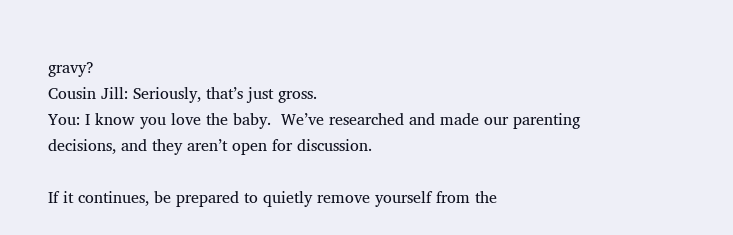gravy?
Cousin Jill: Seriously, that’s just gross.
You: I know you love the baby.  We’ve researched and made our parenting decisions, and they aren’t open for discussion.

If it continues, be prepared to quietly remove yourself from the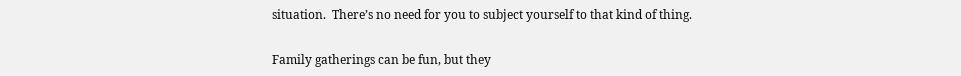situation.  There’s no need for you to subject yourself to that kind of thing.


Family gatherings can be fun, but they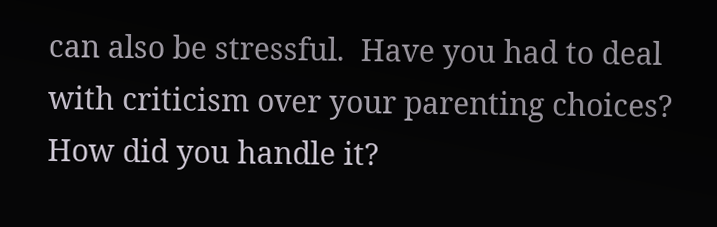can also be stressful.  Have you had to deal with criticism over your parenting choices?  How did you handle it?